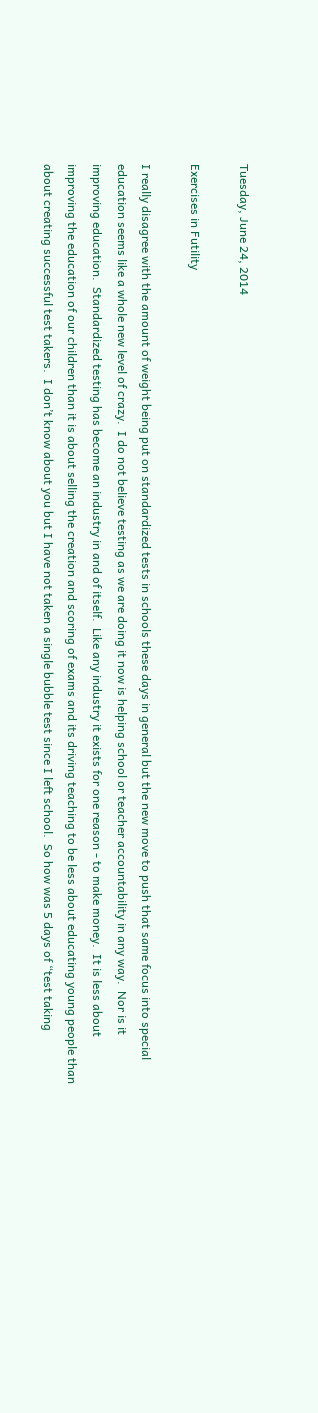Tuesday, June 24, 2014

Exercises in Futility

I really disagree with the amount of weight being put on standardized tests in schools these days in general but the new move to push that same focus into special education seems like a whole new level of crazy.  I do not believe testing as we are doing it now is helping school or teacher accountability in any way.  Nor is it improving education.  Standardized testing has become an industry in and of itself.  Like any industry it exists for one reason - to make money.  It is less about improving the education of our children than it is about selling the creation and scoring of exams and its driving teaching to be less about educating young people than about creating successful test takers.  I don’t know about you but I have not taken a single bubble test since I left school.  So how was 5 days of “test taking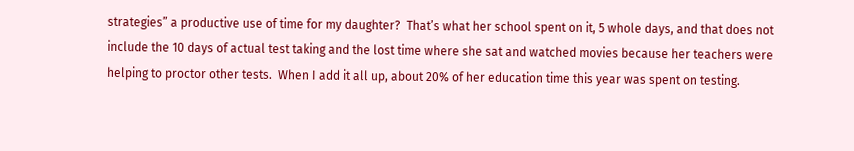strategies” a productive use of time for my daughter?  That’s what her school spent on it, 5 whole days, and that does not include the 10 days of actual test taking and the lost time where she sat and watched movies because her teachers were helping to proctor other tests.  When I add it all up, about 20% of her education time this year was spent on testing.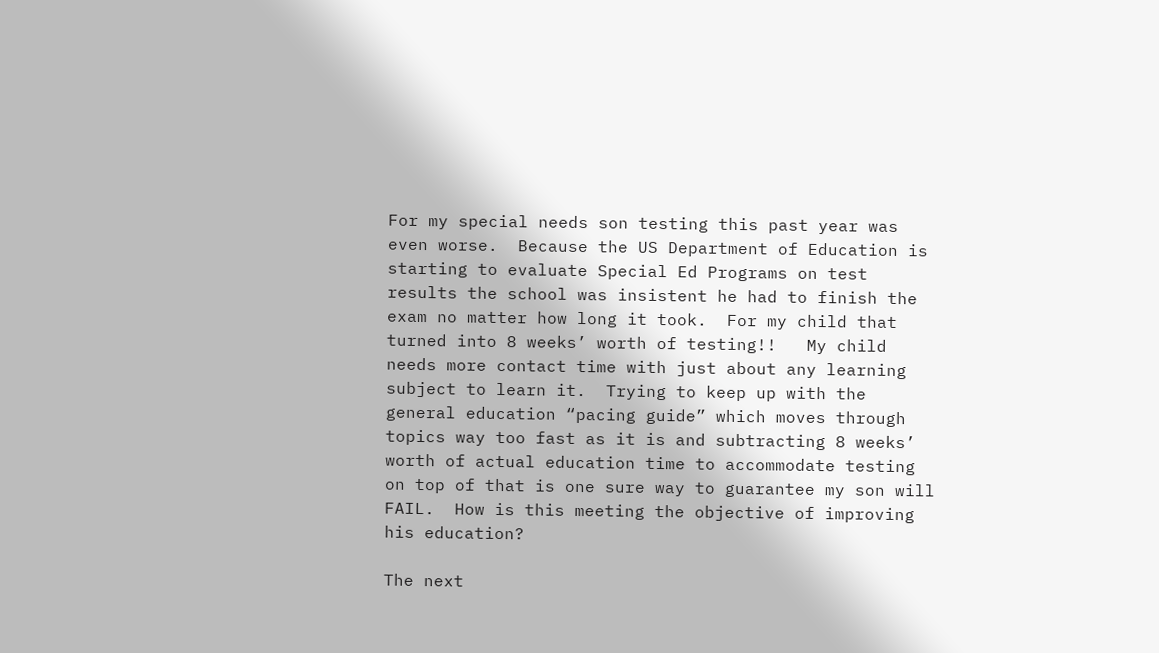For my special needs son testing this past year was even worse.  Because the US Department of Education is starting to evaluate Special Ed Programs on test results the school was insistent he had to finish the exam no matter how long it took.  For my child that turned into 8 weeks’ worth of testing!!   My child needs more contact time with just about any learning subject to learn it.  Trying to keep up with the general education “pacing guide” which moves through topics way too fast as it is and subtracting 8 weeks’ worth of actual education time to accommodate testing on top of that is one sure way to guarantee my son will FAIL.  How is this meeting the objective of improving his education?

The next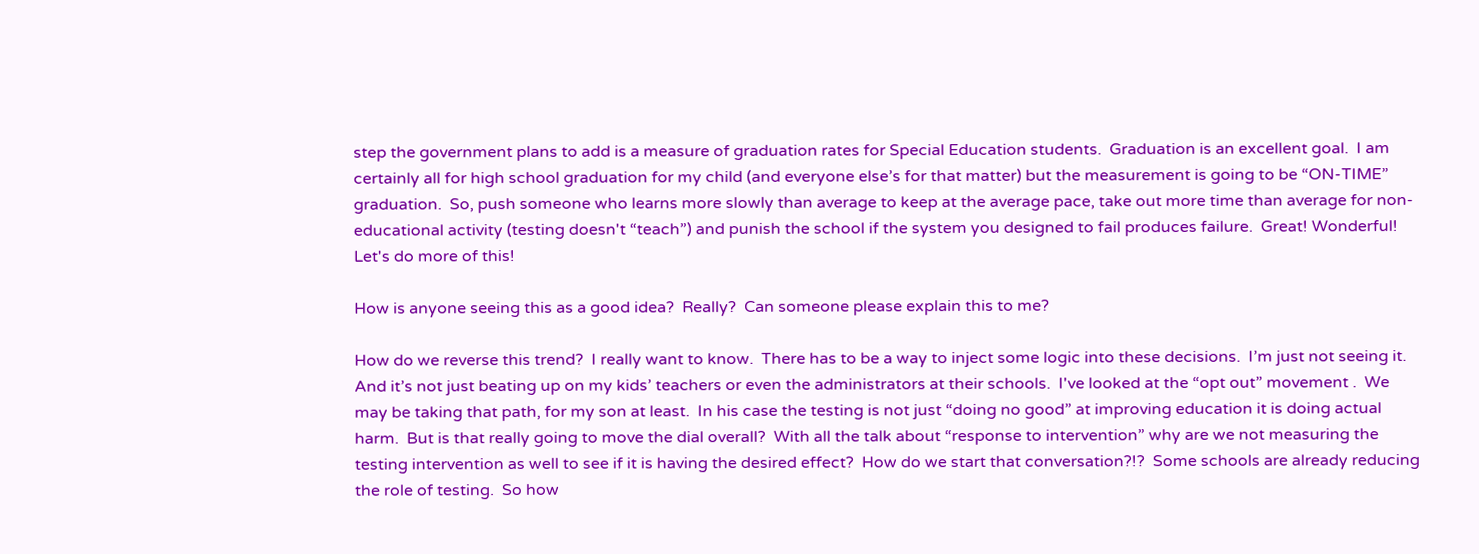step the government plans to add is a measure of graduation rates for Special Education students.  Graduation is an excellent goal.  I am certainly all for high school graduation for my child (and everyone else’s for that matter) but the measurement is going to be “ON-TIME” graduation.  So, push someone who learns more slowly than average to keep at the average pace, take out more time than average for non-educational activity (testing doesn't “teach”) and punish the school if the system you designed to fail produces failure.  Great! Wonderful! Let's do more of this!

How is anyone seeing this as a good idea?  Really?  Can someone please explain this to me?

How do we reverse this trend?  I really want to know.  There has to be a way to inject some logic into these decisions.  I’m just not seeing it.  And it’s not just beating up on my kids’ teachers or even the administrators at their schools.  I've looked at the “opt out” movement .  We may be taking that path, for my son at least.  In his case the testing is not just “doing no good” at improving education it is doing actual harm.  But is that really going to move the dial overall?  With all the talk about “response to intervention” why are we not measuring the testing intervention as well to see if it is having the desired effect?  How do we start that conversation?!?  Some schools are already reducing the role of testing.  So how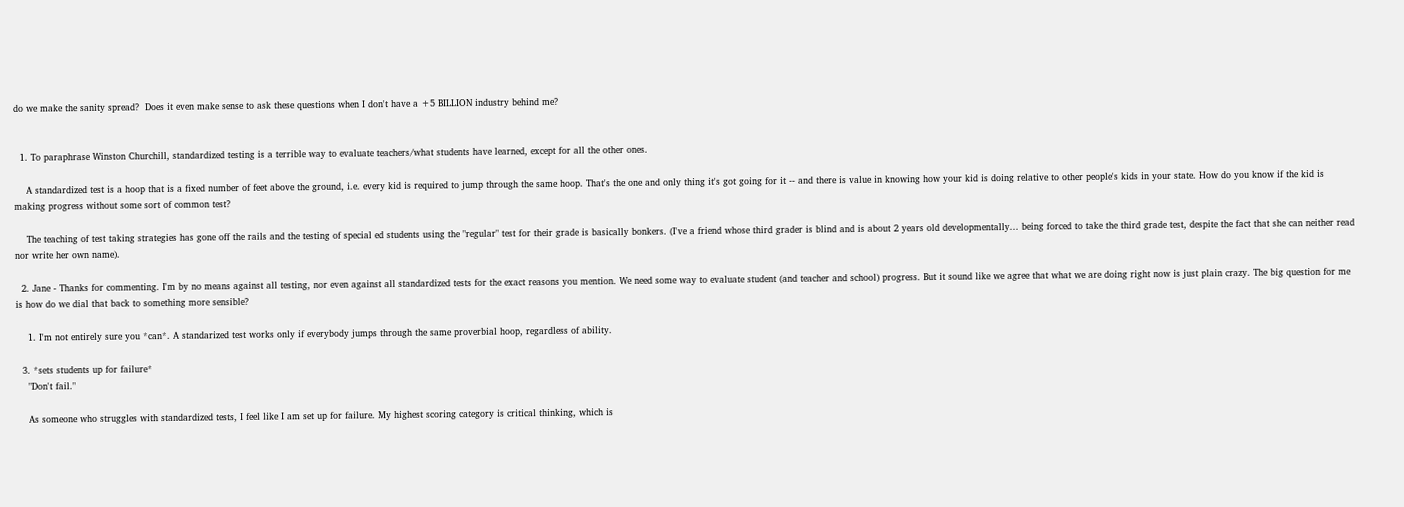do we make the sanity spread?  Does it even make sense to ask these questions when I don't have a +5 BILLION industry behind me?


  1. To paraphrase Winston Churchill, standardized testing is a terrible way to evaluate teachers/what students have learned, except for all the other ones.

    A standardized test is a hoop that is a fixed number of feet above the ground, i.e. every kid is required to jump through the same hoop. That's the one and only thing it's got going for it -- and there is value in knowing how your kid is doing relative to other people's kids in your state. How do you know if the kid is making progress without some sort of common test?

    The teaching of test taking strategies has gone off the rails and the testing of special ed students using the "regular" test for their grade is basically bonkers. (I've a friend whose third grader is blind and is about 2 years old developmentally... being forced to take the third grade test, despite the fact that she can neither read nor write her own name).

  2. Jane - Thanks for commenting. I'm by no means against all testing, nor even against all standardized tests for the exact reasons you mention. We need some way to evaluate student (and teacher and school) progress. But it sound like we agree that what we are doing right now is just plain crazy. The big question for me is how do we dial that back to something more sensible?

    1. I'm not entirely sure you *can*. A standarized test works only if everybody jumps through the same proverbial hoop, regardless of ability.

  3. *sets students up for failure*
    "Don't fail."

    As someone who struggles with standardized tests, I feel like I am set up for failure. My highest scoring category is critical thinking, which is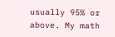usually 95% or above. My math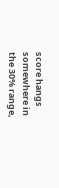score hangs somewhere in the 30% range,